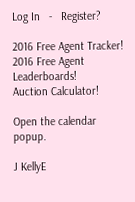Log In   -   Register?

2016 Free Agent Tracker!            2016 Free Agent Leaderboards!            Auction Calculator!

Open the calendar popup.

J KellyE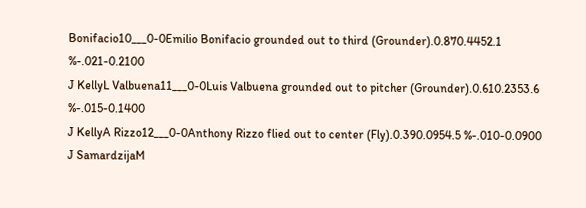Bonifacio10___0-0Emilio Bonifacio grounded out to third (Grounder).0.870.4452.1 %-.021-0.2100
J KellyL Valbuena11___0-0Luis Valbuena grounded out to pitcher (Grounder).0.610.2353.6 %-.015-0.1400
J KellyA Rizzo12___0-0Anthony Rizzo flied out to center (Fly).0.390.0954.5 %-.010-0.0900
J SamardzijaM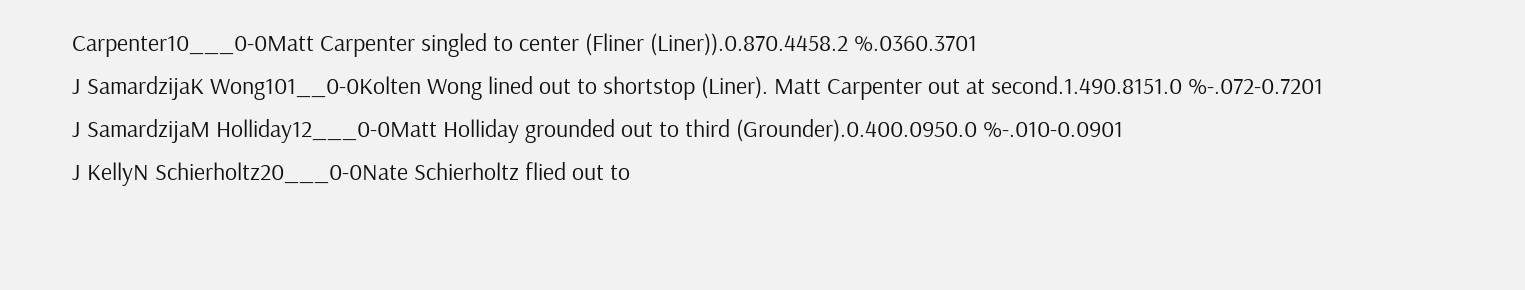Carpenter10___0-0Matt Carpenter singled to center (Fliner (Liner)).0.870.4458.2 %.0360.3701
J SamardzijaK Wong101__0-0Kolten Wong lined out to shortstop (Liner). Matt Carpenter out at second.1.490.8151.0 %-.072-0.7201
J SamardzijaM Holliday12___0-0Matt Holliday grounded out to third (Grounder).0.400.0950.0 %-.010-0.0901
J KellyN Schierholtz20___0-0Nate Schierholtz flied out to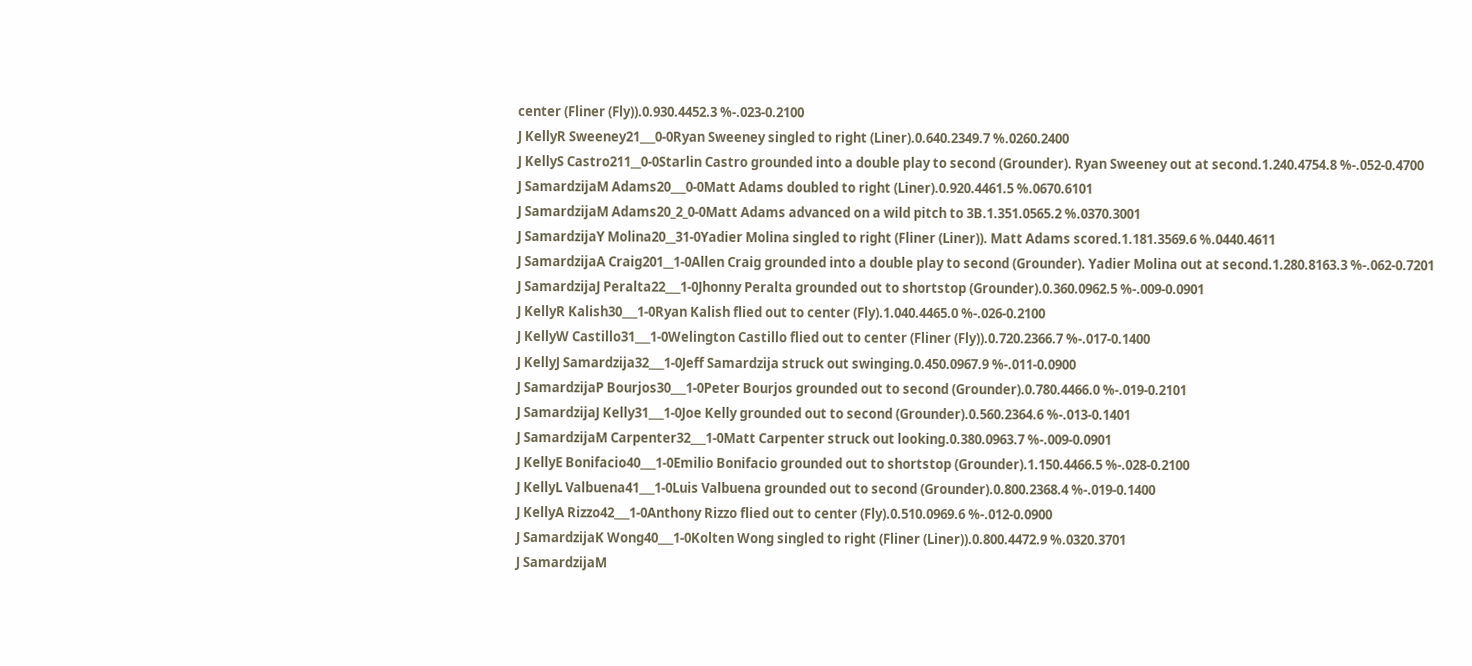center (Fliner (Fly)).0.930.4452.3 %-.023-0.2100
J KellyR Sweeney21___0-0Ryan Sweeney singled to right (Liner).0.640.2349.7 %.0260.2400
J KellyS Castro211__0-0Starlin Castro grounded into a double play to second (Grounder). Ryan Sweeney out at second.1.240.4754.8 %-.052-0.4700
J SamardzijaM Adams20___0-0Matt Adams doubled to right (Liner).0.920.4461.5 %.0670.6101
J SamardzijaM Adams20_2_0-0Matt Adams advanced on a wild pitch to 3B.1.351.0565.2 %.0370.3001
J SamardzijaY Molina20__31-0Yadier Molina singled to right (Fliner (Liner)). Matt Adams scored.1.181.3569.6 %.0440.4611
J SamardzijaA Craig201__1-0Allen Craig grounded into a double play to second (Grounder). Yadier Molina out at second.1.280.8163.3 %-.062-0.7201
J SamardzijaJ Peralta22___1-0Jhonny Peralta grounded out to shortstop (Grounder).0.360.0962.5 %-.009-0.0901
J KellyR Kalish30___1-0Ryan Kalish flied out to center (Fly).1.040.4465.0 %-.026-0.2100
J KellyW Castillo31___1-0Welington Castillo flied out to center (Fliner (Fly)).0.720.2366.7 %-.017-0.1400
J KellyJ Samardzija32___1-0Jeff Samardzija struck out swinging.0.450.0967.9 %-.011-0.0900
J SamardzijaP Bourjos30___1-0Peter Bourjos grounded out to second (Grounder).0.780.4466.0 %-.019-0.2101
J SamardzijaJ Kelly31___1-0Joe Kelly grounded out to second (Grounder).0.560.2364.6 %-.013-0.1401
J SamardzijaM Carpenter32___1-0Matt Carpenter struck out looking.0.380.0963.7 %-.009-0.0901
J KellyE Bonifacio40___1-0Emilio Bonifacio grounded out to shortstop (Grounder).1.150.4466.5 %-.028-0.2100
J KellyL Valbuena41___1-0Luis Valbuena grounded out to second (Grounder).0.800.2368.4 %-.019-0.1400
J KellyA Rizzo42___1-0Anthony Rizzo flied out to center (Fly).0.510.0969.6 %-.012-0.0900
J SamardzijaK Wong40___1-0Kolten Wong singled to right (Fliner (Liner)).0.800.4472.9 %.0320.3701
J SamardzijaM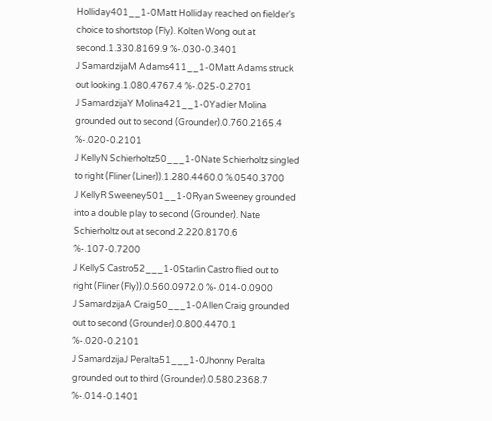Holliday401__1-0Matt Holliday reached on fielder's choice to shortstop (Fly). Kolten Wong out at second.1.330.8169.9 %-.030-0.3401
J SamardzijaM Adams411__1-0Matt Adams struck out looking.1.080.4767.4 %-.025-0.2701
J SamardzijaY Molina421__1-0Yadier Molina grounded out to second (Grounder).0.760.2165.4 %-.020-0.2101
J KellyN Schierholtz50___1-0Nate Schierholtz singled to right (Fliner (Liner)).1.280.4460.0 %.0540.3700
J KellyR Sweeney501__1-0Ryan Sweeney grounded into a double play to second (Grounder). Nate Schierholtz out at second.2.220.8170.6 %-.107-0.7200
J KellyS Castro52___1-0Starlin Castro flied out to right (Fliner (Fly)).0.560.0972.0 %-.014-0.0900
J SamardzijaA Craig50___1-0Allen Craig grounded out to second (Grounder).0.800.4470.1 %-.020-0.2101
J SamardzijaJ Peralta51___1-0Jhonny Peralta grounded out to third (Grounder).0.580.2368.7 %-.014-0.1401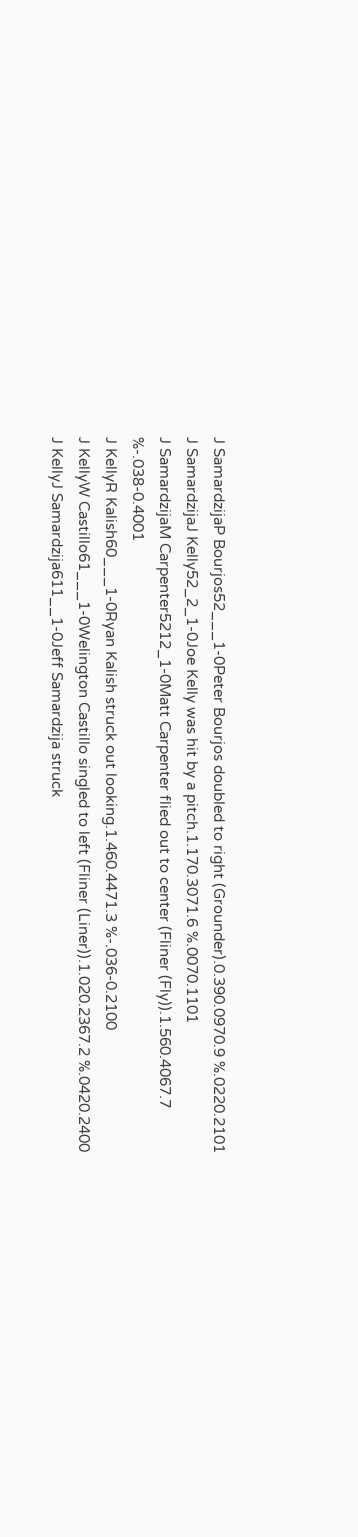J SamardzijaP Bourjos52___1-0Peter Bourjos doubled to right (Grounder).0.390.0970.9 %.0220.2101
J SamardzijaJ Kelly52_2_1-0Joe Kelly was hit by a pitch.1.170.3071.6 %.0070.1101
J SamardzijaM Carpenter5212_1-0Matt Carpenter flied out to center (Fliner (Fly)).1.560.4067.7 %-.038-0.4001
J KellyR Kalish60___1-0Ryan Kalish struck out looking.1.460.4471.3 %-.036-0.2100
J KellyW Castillo61___1-0Welington Castillo singled to left (Fliner (Liner)).1.020.2367.2 %.0420.2400
J KellyJ Samardzija611__1-0Jeff Samardzija struck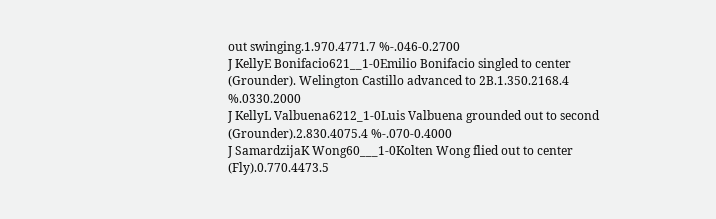out swinging.1.970.4771.7 %-.046-0.2700
J KellyE Bonifacio621__1-0Emilio Bonifacio singled to center (Grounder). Welington Castillo advanced to 2B.1.350.2168.4 %.0330.2000
J KellyL Valbuena6212_1-0Luis Valbuena grounded out to second (Grounder).2.830.4075.4 %-.070-0.4000
J SamardzijaK Wong60___1-0Kolten Wong flied out to center (Fly).0.770.4473.5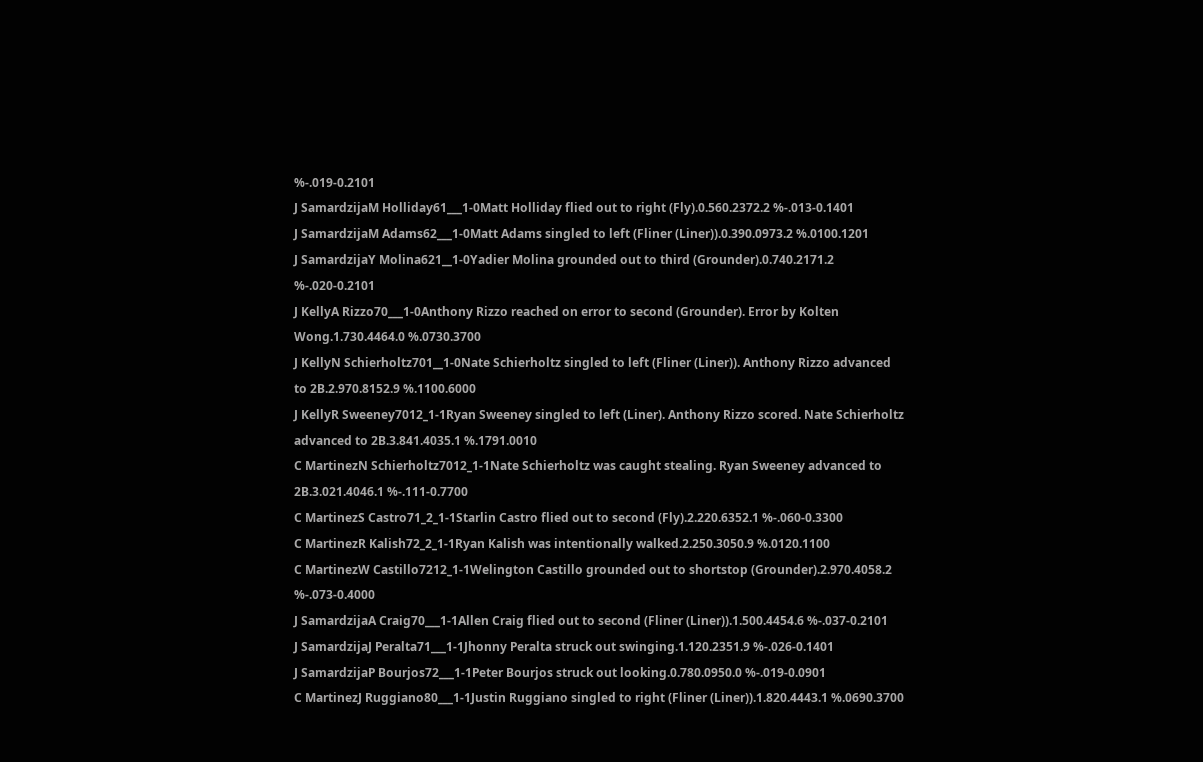%-.019-0.2101
J SamardzijaM Holliday61___1-0Matt Holliday flied out to right (Fly).0.560.2372.2 %-.013-0.1401
J SamardzijaM Adams62___1-0Matt Adams singled to left (Fliner (Liner)).0.390.0973.2 %.0100.1201
J SamardzijaY Molina621__1-0Yadier Molina grounded out to third (Grounder).0.740.2171.2 %-.020-0.2101
J KellyA Rizzo70___1-0Anthony Rizzo reached on error to second (Grounder). Error by Kolten Wong.1.730.4464.0 %.0730.3700
J KellyN Schierholtz701__1-0Nate Schierholtz singled to left (Fliner (Liner)). Anthony Rizzo advanced to 2B.2.970.8152.9 %.1100.6000
J KellyR Sweeney7012_1-1Ryan Sweeney singled to left (Liner). Anthony Rizzo scored. Nate Schierholtz advanced to 2B.3.841.4035.1 %.1791.0010
C MartinezN Schierholtz7012_1-1Nate Schierholtz was caught stealing. Ryan Sweeney advanced to 2B.3.021.4046.1 %-.111-0.7700
C MartinezS Castro71_2_1-1Starlin Castro flied out to second (Fly).2.220.6352.1 %-.060-0.3300
C MartinezR Kalish72_2_1-1Ryan Kalish was intentionally walked.2.250.3050.9 %.0120.1100
C MartinezW Castillo7212_1-1Welington Castillo grounded out to shortstop (Grounder).2.970.4058.2 %-.073-0.4000
J SamardzijaA Craig70___1-1Allen Craig flied out to second (Fliner (Liner)).1.500.4454.6 %-.037-0.2101
J SamardzijaJ Peralta71___1-1Jhonny Peralta struck out swinging.1.120.2351.9 %-.026-0.1401
J SamardzijaP Bourjos72___1-1Peter Bourjos struck out looking.0.780.0950.0 %-.019-0.0901
C MartinezJ Ruggiano80___1-1Justin Ruggiano singled to right (Fliner (Liner)).1.820.4443.1 %.0690.3700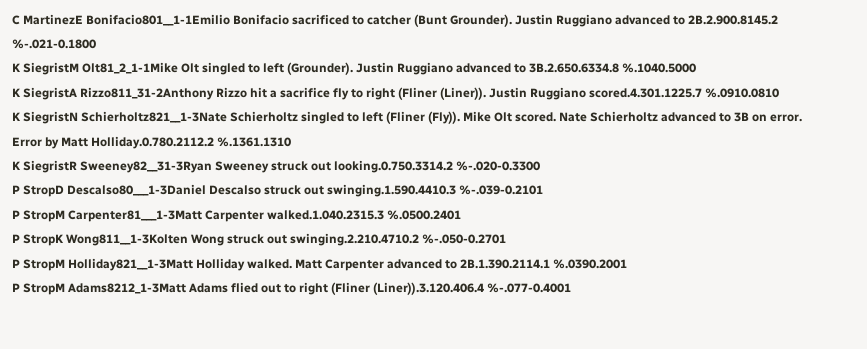C MartinezE Bonifacio801__1-1Emilio Bonifacio sacrificed to catcher (Bunt Grounder). Justin Ruggiano advanced to 2B.2.900.8145.2 %-.021-0.1800
K SiegristM Olt81_2_1-1Mike Olt singled to left (Grounder). Justin Ruggiano advanced to 3B.2.650.6334.8 %.1040.5000
K SiegristA Rizzo811_31-2Anthony Rizzo hit a sacrifice fly to right (Fliner (Liner)). Justin Ruggiano scored.4.301.1225.7 %.0910.0810
K SiegristN Schierholtz821__1-3Nate Schierholtz singled to left (Fliner (Fly)). Mike Olt scored. Nate Schierholtz advanced to 3B on error. Error by Matt Holliday.0.780.2112.2 %.1361.1310
K SiegristR Sweeney82__31-3Ryan Sweeney struck out looking.0.750.3314.2 %-.020-0.3300
P StropD Descalso80___1-3Daniel Descalso struck out swinging.1.590.4410.3 %-.039-0.2101
P StropM Carpenter81___1-3Matt Carpenter walked.1.040.2315.3 %.0500.2401
P StropK Wong811__1-3Kolten Wong struck out swinging.2.210.4710.2 %-.050-0.2701
P StropM Holliday821__1-3Matt Holliday walked. Matt Carpenter advanced to 2B.1.390.2114.1 %.0390.2001
P StropM Adams8212_1-3Matt Adams flied out to right (Fliner (Liner)).3.120.406.4 %-.077-0.4001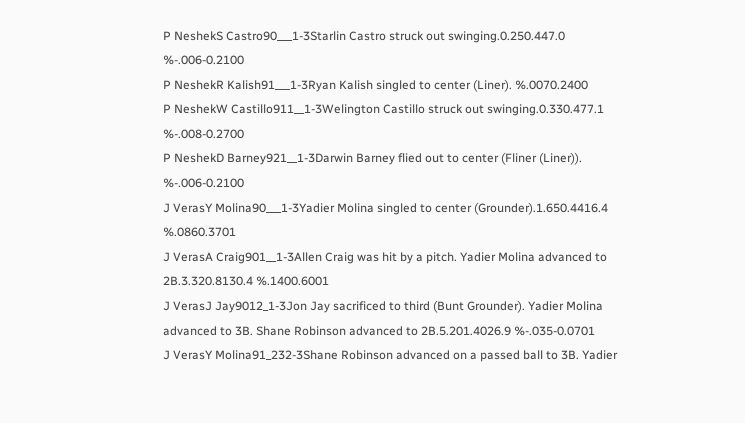P NeshekS Castro90___1-3Starlin Castro struck out swinging.0.250.447.0 %-.006-0.2100
P NeshekR Kalish91___1-3Ryan Kalish singled to center (Liner). %.0070.2400
P NeshekW Castillo911__1-3Welington Castillo struck out swinging.0.330.477.1 %-.008-0.2700
P NeshekD Barney921__1-3Darwin Barney flied out to center (Fliner (Liner)). %-.006-0.2100
J VerasY Molina90___1-3Yadier Molina singled to center (Grounder).1.650.4416.4 %.0860.3701
J VerasA Craig901__1-3Allen Craig was hit by a pitch. Yadier Molina advanced to 2B.3.320.8130.4 %.1400.6001
J VerasJ Jay9012_1-3Jon Jay sacrificed to third (Bunt Grounder). Yadier Molina advanced to 3B. Shane Robinson advanced to 2B.5.201.4026.9 %-.035-0.0701
J VerasY Molina91_232-3Shane Robinson advanced on a passed ball to 3B. Yadier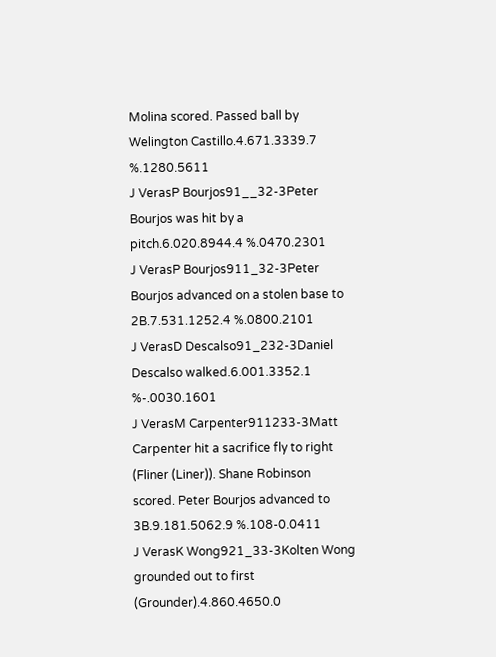Molina scored. Passed ball by Welington Castillo.4.671.3339.7 %.1280.5611
J VerasP Bourjos91__32-3Peter Bourjos was hit by a pitch.6.020.8944.4 %.0470.2301
J VerasP Bourjos911_32-3Peter Bourjos advanced on a stolen base to 2B.7.531.1252.4 %.0800.2101
J VerasD Descalso91_232-3Daniel Descalso walked.6.001.3352.1 %-.0030.1601
J VerasM Carpenter911233-3Matt Carpenter hit a sacrifice fly to right (Fliner (Liner)). Shane Robinson scored. Peter Bourjos advanced to 3B.9.181.5062.9 %.108-0.0411
J VerasK Wong921_33-3Kolten Wong grounded out to first (Grounder).4.860.4650.0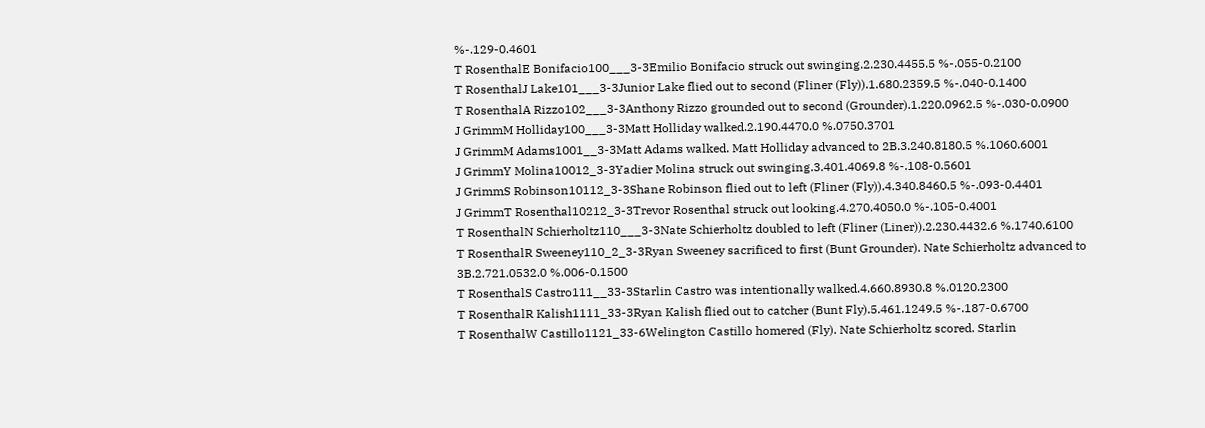%-.129-0.4601
T RosenthalE Bonifacio100___3-3Emilio Bonifacio struck out swinging.2.230.4455.5 %-.055-0.2100
T RosenthalJ Lake101___3-3Junior Lake flied out to second (Fliner (Fly)).1.680.2359.5 %-.040-0.1400
T RosenthalA Rizzo102___3-3Anthony Rizzo grounded out to second (Grounder).1.220.0962.5 %-.030-0.0900
J GrimmM Holliday100___3-3Matt Holliday walked.2.190.4470.0 %.0750.3701
J GrimmM Adams1001__3-3Matt Adams walked. Matt Holliday advanced to 2B.3.240.8180.5 %.1060.6001
J GrimmY Molina10012_3-3Yadier Molina struck out swinging.3.401.4069.8 %-.108-0.5601
J GrimmS Robinson10112_3-3Shane Robinson flied out to left (Fliner (Fly)).4.340.8460.5 %-.093-0.4401
J GrimmT Rosenthal10212_3-3Trevor Rosenthal struck out looking.4.270.4050.0 %-.105-0.4001
T RosenthalN Schierholtz110___3-3Nate Schierholtz doubled to left (Fliner (Liner)).2.230.4432.6 %.1740.6100
T RosenthalR Sweeney110_2_3-3Ryan Sweeney sacrificed to first (Bunt Grounder). Nate Schierholtz advanced to 3B.2.721.0532.0 %.006-0.1500
T RosenthalS Castro111__33-3Starlin Castro was intentionally walked.4.660.8930.8 %.0120.2300
T RosenthalR Kalish1111_33-3Ryan Kalish flied out to catcher (Bunt Fly).5.461.1249.5 %-.187-0.6700
T RosenthalW Castillo1121_33-6Welington Castillo homered (Fly). Nate Schierholtz scored. Starlin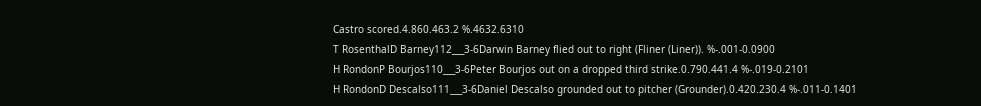Castro scored.4.860.463.2 %.4632.6310
T RosenthalD Barney112___3-6Darwin Barney flied out to right (Fliner (Liner)). %-.001-0.0900
H RondonP Bourjos110___3-6Peter Bourjos out on a dropped third strike.0.790.441.4 %-.019-0.2101
H RondonD Descalso111___3-6Daniel Descalso grounded out to pitcher (Grounder).0.420.230.4 %-.011-0.1401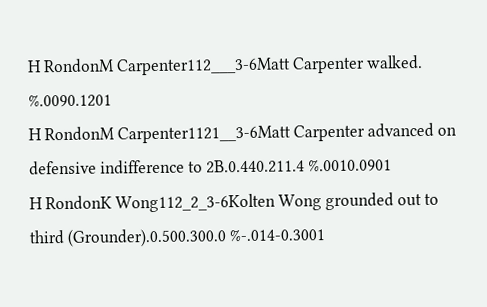H RondonM Carpenter112___3-6Matt Carpenter walked. %.0090.1201
H RondonM Carpenter1121__3-6Matt Carpenter advanced on defensive indifference to 2B.0.440.211.4 %.0010.0901
H RondonK Wong112_2_3-6Kolten Wong grounded out to third (Grounder).0.500.300.0 %-.014-0.3001